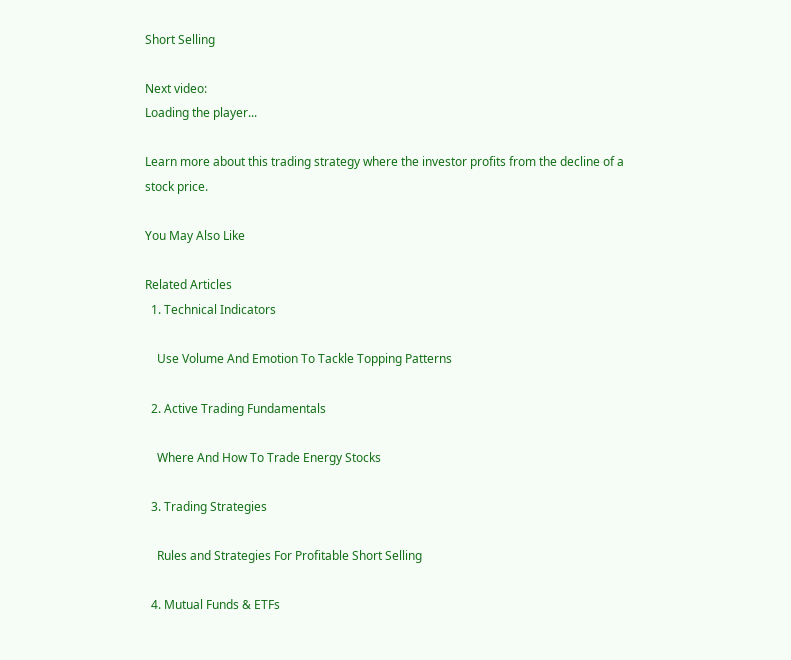Short Selling

Next video:
Loading the player...

Learn more about this trading strategy where the investor profits from the decline of a stock price.

You May Also Like

Related Articles
  1. Technical Indicators

    Use Volume And Emotion To Tackle Topping Patterns

  2. Active Trading Fundamentals

    Where And How To Trade Energy Stocks

  3. Trading Strategies

    Rules and Strategies For Profitable Short Selling

  4. Mutual Funds & ETFs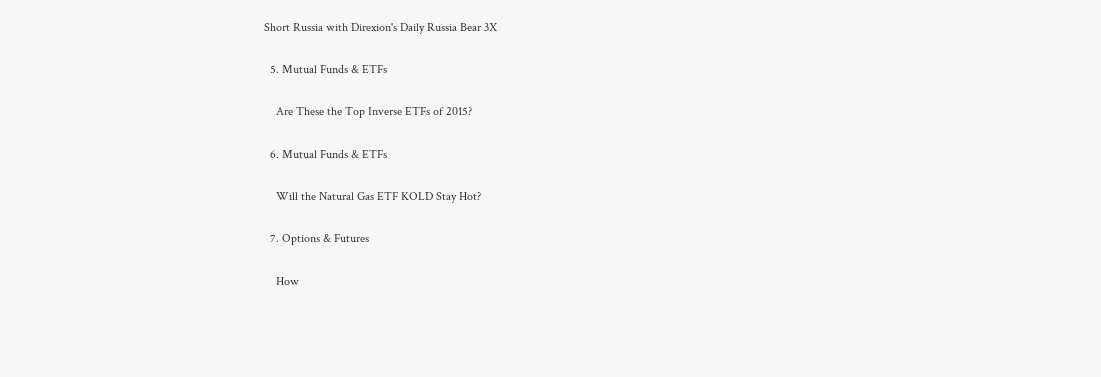Short Russia with Direxion's Daily Russia Bear 3X

  5. Mutual Funds & ETFs

    Are These the Top Inverse ETFs of 2015?

  6. Mutual Funds & ETFs

    Will the Natural Gas ETF KOLD Stay Hot?

  7. Options & Futures

    How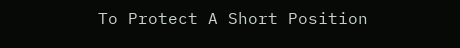To Protect A Short Position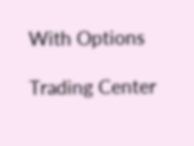With Options

Trading Center